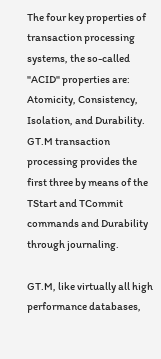The four key properties of transaction processing systems, the so-called "ACID" properties are: Atomicity, Consistency, Isolation, and Durability. GT.M transaction processing provides the first three by means of the TStart and TCommit commands and Durability through journaling.

GT.M, like virtually all high performance databases,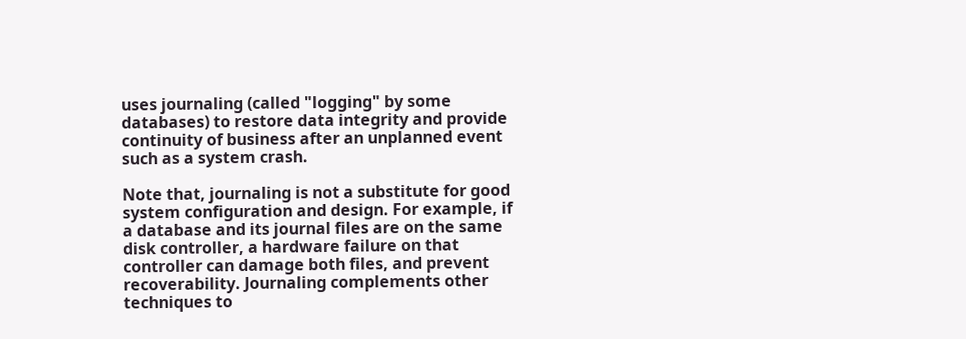uses journaling (called "logging" by some databases) to restore data integrity and provide continuity of business after an unplanned event such as a system crash.

Note that, journaling is not a substitute for good system configuration and design. For example, if a database and its journal files are on the same disk controller, a hardware failure on that controller can damage both files, and prevent recoverability. Journaling complements other techniques to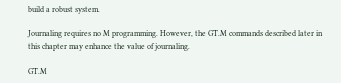build a robust system.

Journaling requires no M programming. However, the GT.M commands described later in this chapter may enhance the value of journaling.

GT.M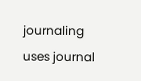journaling uses journal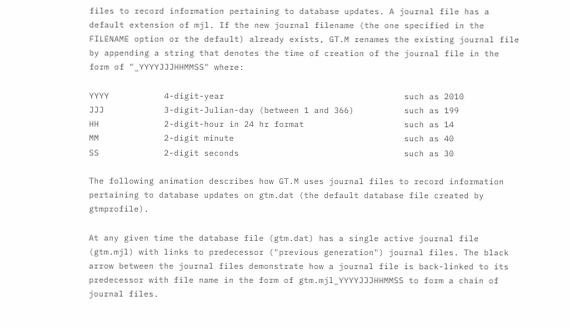files to record information pertaining to database updates. A journal file has a default extension of mjl. If the new journal filename (the one specified in the FILENAME option or the default) already exists, GT.M renames the existing journal file by appending a string that denotes the time of creation of the journal file in the form of "_YYYYJJJHHMMSS" where:

YYYY           4-digit-year                                    such as 2010
JJJ            3-digit-Julian-day (between 1 and 366)          such as 199
HH             2-digit-hour in 24 hr format                    such as 14
MM             2-digit minute                                  such as 40
SS             2-digit seconds                                 such as 30

The following animation describes how GT.M uses journal files to record information pertaining to database updates on gtm.dat (the default database file created by gtmprofile).

At any given time the database file (gtm.dat) has a single active journal file (gtm.mjl) with links to predecessor ("previous generation") journal files. The black arrow between the journal files demonstrate how a journal file is back-linked to its predecessor with file name in the form of gtm.mjl_YYYYJJJHHMMSS to form a chain of journal files.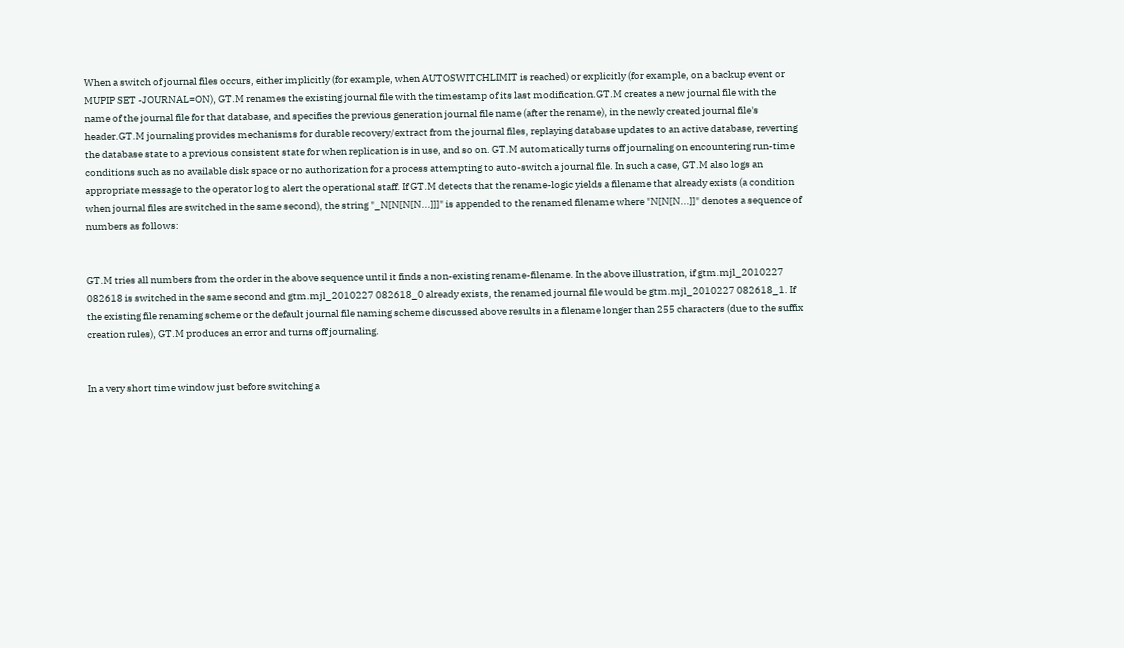When a switch of journal files occurs, either implicitly (for example, when AUTOSWITCHLIMIT is reached) or explicitly (for example, on a backup event or MUPIP SET -JOURNAL=ON), GT.M renames the existing journal file with the timestamp of its last modification.GT.M creates a new journal file with the name of the journal file for that database, and specifies the previous generation journal file name (after the rename), in the newly created journal file's header.GT.M journaling provides mechanisms for durable recovery/extract from the journal files, replaying database updates to an active database, reverting the database state to a previous consistent state for when replication is in use, and so on. GT.M automatically turns off journaling on encountering run-time conditions such as no available disk space or no authorization for a process attempting to auto-switch a journal file. In such a case, GT.M also logs an appropriate message to the operator log to alert the operational staff. If GT.M detects that the rename-logic yields a filename that already exists (a condition when journal files are switched in the same second), the string "_N[N[N[N...]]]" is appended to the renamed filename where "N[N[N...]]" denotes a sequence of numbers as follows:


GT.M tries all numbers from the order in the above sequence until it finds a non-existing rename-filename. In the above illustration, if gtm.mjl_2010227 082618 is switched in the same second and gtm.mjl_2010227 082618_0 already exists, the renamed journal file would be gtm.mjl_2010227 082618_1. If the existing file renaming scheme or the default journal file naming scheme discussed above results in a filename longer than 255 characters (due to the suffix creation rules), GT.M produces an error and turns off journaling.


In a very short time window just before switching a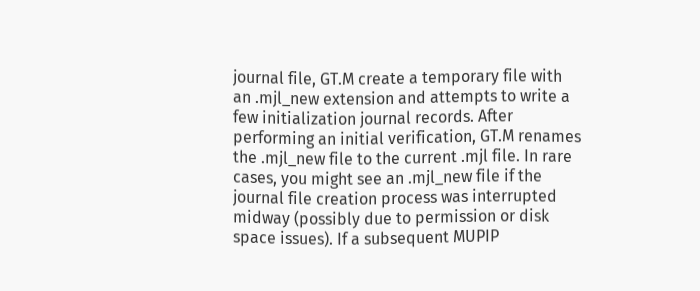journal file, GT.M create a temporary file with an .mjl_new extension and attempts to write a few initialization journal records. After performing an initial verification, GT.M renames the .mjl_new file to the current .mjl file. In rare cases, you might see an .mjl_new file if the journal file creation process was interrupted midway (possibly due to permission or disk space issues). If a subsequent MUPIP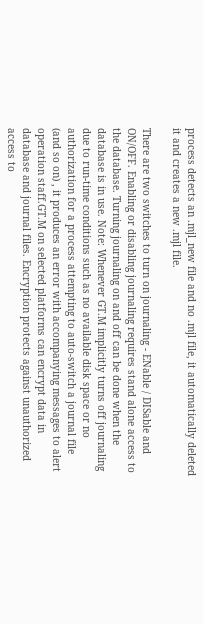process detects an .mjl_new file and no .mjl file, it automatically deleted it and creates a new .mjl file.

There are two switches to turn on journaling - ENable / DISable and ON/OFF. Enabling or disabling journaling requires stand alone access to the database. Turning journaling on and off can be done when the database is in use. Note: Whenever GT.M implicitly turns off journaling due to run-time conditions such as no available disk space or no authorization for a process attempting to auto-switch a journal file (and so on) , it produces an error with accompanying messages to alert operation staff.GT.M on selected platforms can encrypt data in database and journal files. Encryption protects against unauthorized access to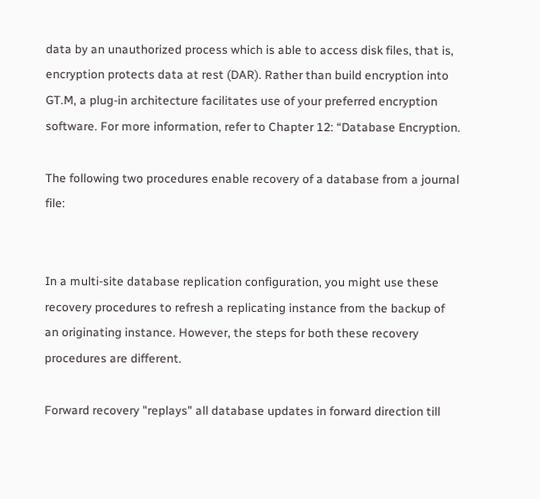data by an unauthorized process which is able to access disk files, that is, encryption protects data at rest (DAR). Rather than build encryption into GT.M, a plug-in architecture facilitates use of your preferred encryption software. For more information, refer to Chapter 12: “Database Encryption.

The following two procedures enable recovery of a database from a journal file:


In a multi-site database replication configuration, you might use these recovery procedures to refresh a replicating instance from the backup of an originating instance. However, the steps for both these recovery procedures are different.

Forward recovery "replays" all database updates in forward direction till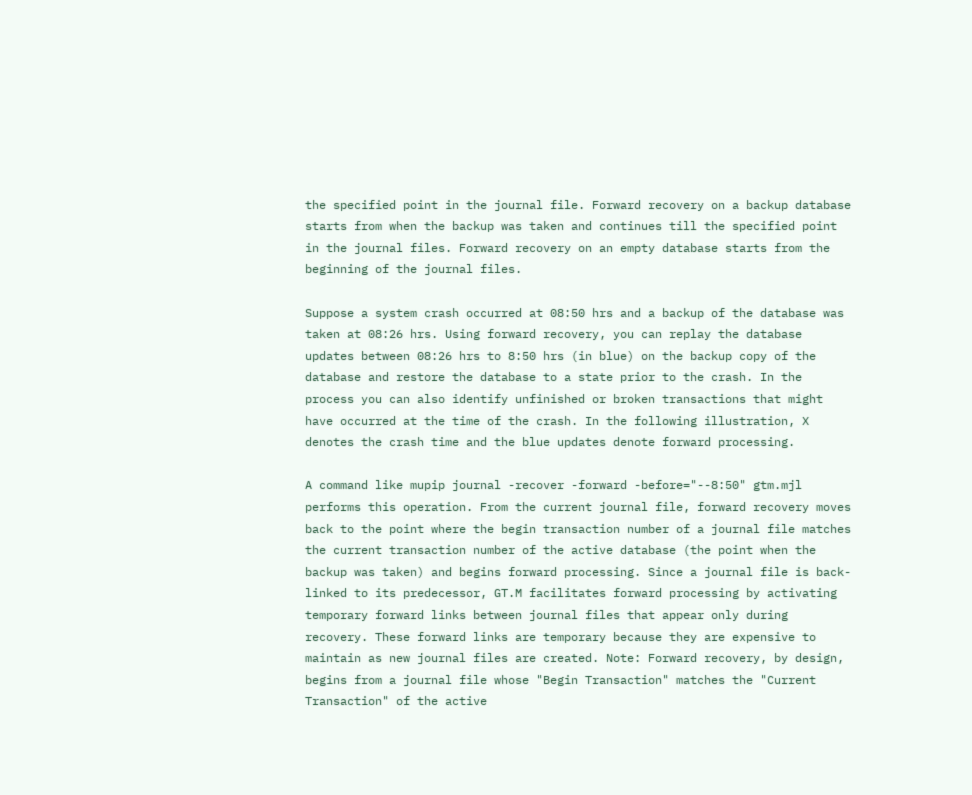the specified point in the journal file. Forward recovery on a backup database starts from when the backup was taken and continues till the specified point in the journal files. Forward recovery on an empty database starts from the beginning of the journal files.

Suppose a system crash occurred at 08:50 hrs and a backup of the database was taken at 08:26 hrs. Using forward recovery, you can replay the database updates between 08:26 hrs to 8:50 hrs (in blue) on the backup copy of the database and restore the database to a state prior to the crash. In the process you can also identify unfinished or broken transactions that might have occurred at the time of the crash. In the following illustration, X denotes the crash time and the blue updates denote forward processing.

A command like mupip journal -recover -forward -before="--8:50" gtm.mjl performs this operation. From the current journal file, forward recovery moves back to the point where the begin transaction number of a journal file matches the current transaction number of the active database (the point when the backup was taken) and begins forward processing. Since a journal file is back-linked to its predecessor, GT.M facilitates forward processing by activating temporary forward links between journal files that appear only during recovery. These forward links are temporary because they are expensive to maintain as new journal files are created. Note: Forward recovery, by design, begins from a journal file whose "Begin Transaction" matches the "Current Transaction" of the active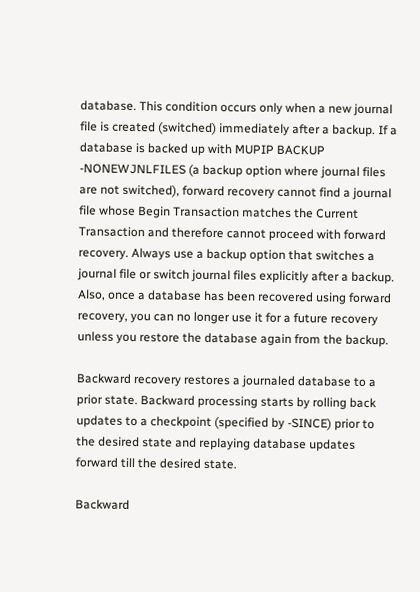database. This condition occurs only when a new journal file is created (switched) immediately after a backup. If a database is backed up with MUPIP BACKUP -NONEWJNLFILES (a backup option where journal files are not switched), forward recovery cannot find a journal file whose Begin Transaction matches the Current Transaction and therefore cannot proceed with forward recovery. Always use a backup option that switches a journal file or switch journal files explicitly after a backup. Also, once a database has been recovered using forward recovery, you can no longer use it for a future recovery unless you restore the database again from the backup.

Backward recovery restores a journaled database to a prior state. Backward processing starts by rolling back updates to a checkpoint (specified by -SINCE) prior to the desired state and replaying database updates forward till the desired state.

Backward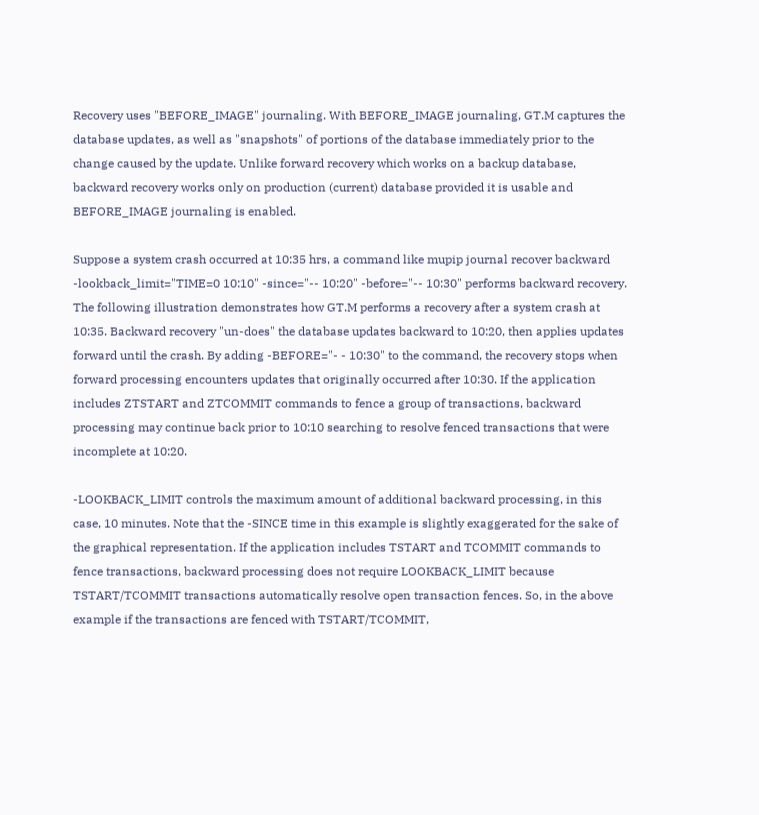Recovery uses "BEFORE_IMAGE" journaling. With BEFORE_IMAGE journaling, GT.M captures the database updates, as well as "snapshots" of portions of the database immediately prior to the change caused by the update. Unlike forward recovery which works on a backup database, backward recovery works only on production (current) database provided it is usable and BEFORE_IMAGE journaling is enabled.

Suppose a system crash occurred at 10:35 hrs, a command like mupip journal recover backward -lookback_limit="TIME=0 10:10" -since="-- 10:20" -before="-- 10:30" performs backward recovery. The following illustration demonstrates how GT.M performs a recovery after a system crash at 10:35. Backward recovery "un-does" the database updates backward to 10:20, then applies updates forward until the crash. By adding -BEFORE="- - 10:30" to the command, the recovery stops when forward processing encounters updates that originally occurred after 10:30. If the application includes ZTSTART and ZTCOMMIT commands to fence a group of transactions, backward processing may continue back prior to 10:10 searching to resolve fenced transactions that were incomplete at 10:20.

-LOOKBACK_LIMIT controls the maximum amount of additional backward processing, in this case, 10 minutes. Note that the -SINCE time in this example is slightly exaggerated for the sake of the graphical representation. If the application includes TSTART and TCOMMIT commands to fence transactions, backward processing does not require LOOKBACK_LIMIT because TSTART/TCOMMIT transactions automatically resolve open transaction fences. So, in the above example if the transactions are fenced with TSTART/TCOMMIT,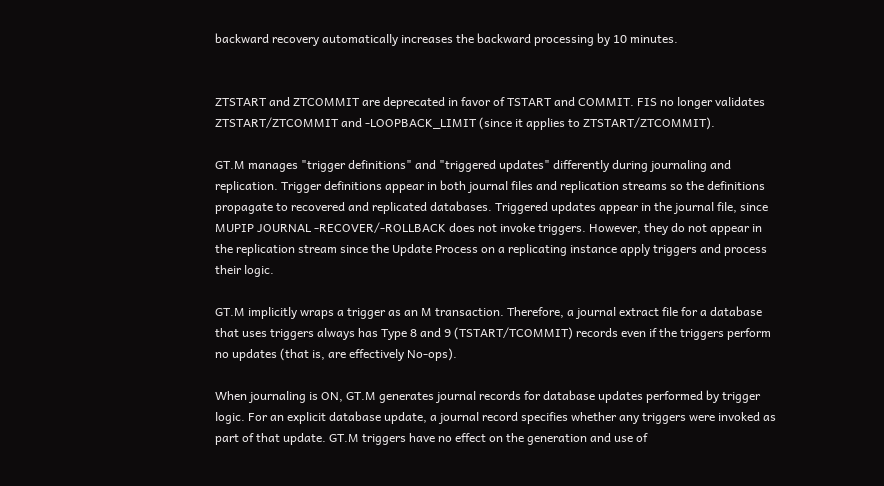backward recovery automatically increases the backward processing by 10 minutes.


ZTSTART and ZTCOMMIT are deprecated in favor of TSTART and COMMIT. FIS no longer validates ZTSTART/ZTCOMMIT and -LOOPBACK_LIMIT (since it applies to ZTSTART/ZTCOMMIT).

GT.M manages "trigger definitions" and "triggered updates" differently during journaling and replication. Trigger definitions appear in both journal files and replication streams so the definitions propagate to recovered and replicated databases. Triggered updates appear in the journal file, since MUPIP JOURNAL -RECOVER/-ROLLBACK does not invoke triggers. However, they do not appear in the replication stream since the Update Process on a replicating instance apply triggers and process their logic.

GT.M implicitly wraps a trigger as an M transaction. Therefore, a journal extract file for a database that uses triggers always has Type 8 and 9 (TSTART/TCOMMIT) records even if the triggers perform no updates (that is, are effectively No-ops).

When journaling is ON, GT.M generates journal records for database updates performed by trigger logic. For an explicit database update, a journal record specifies whether any triggers were invoked as part of that update. GT.M triggers have no effect on the generation and use of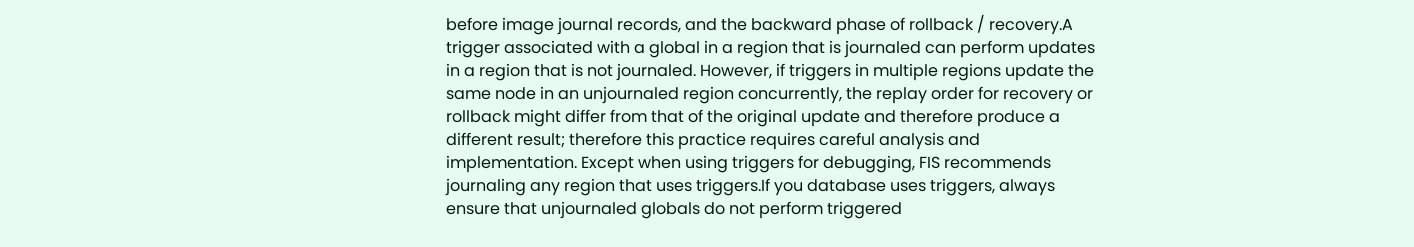before image journal records, and the backward phase of rollback / recovery.A trigger associated with a global in a region that is journaled can perform updates in a region that is not journaled. However, if triggers in multiple regions update the same node in an unjournaled region concurrently, the replay order for recovery or rollback might differ from that of the original update and therefore produce a different result; therefore this practice requires careful analysis and implementation. Except when using triggers for debugging, FIS recommends journaling any region that uses triggers.If you database uses triggers, always ensure that unjournaled globals do not perform triggered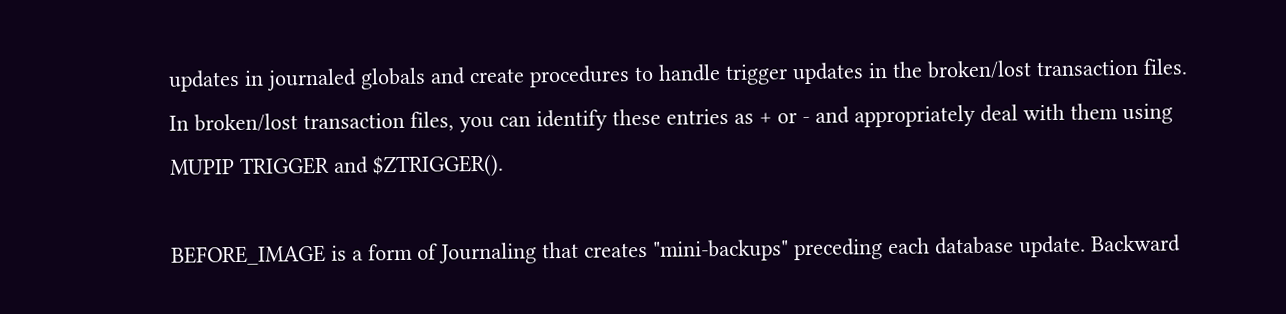updates in journaled globals and create procedures to handle trigger updates in the broken/lost transaction files. In broken/lost transaction files, you can identify these entries as + or - and appropriately deal with them using MUPIP TRIGGER and $ZTRIGGER().

BEFORE_IMAGE is a form of Journaling that creates "mini-backups" preceding each database update. Backward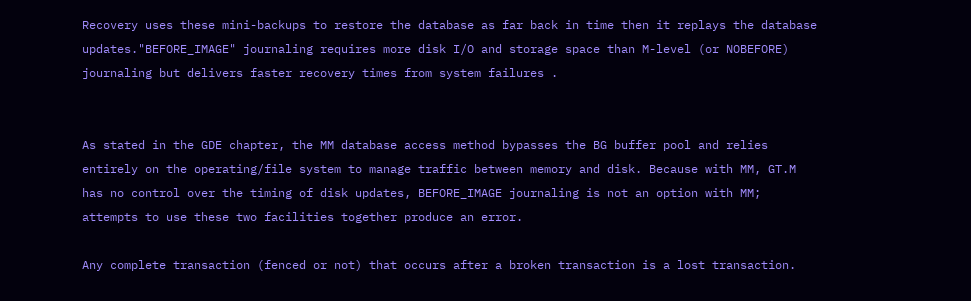Recovery uses these mini-backups to restore the database as far back in time then it replays the database updates."BEFORE_IMAGE" journaling requires more disk I/O and storage space than M-level (or NOBEFORE) journaling but delivers faster recovery times from system failures .


As stated in the GDE chapter, the MM database access method bypasses the BG buffer pool and relies entirely on the operating/file system to manage traffic between memory and disk. Because with MM, GT.M has no control over the timing of disk updates, BEFORE_IMAGE journaling is not an option with MM; attempts to use these two facilities together produce an error.

Any complete transaction (fenced or not) that occurs after a broken transaction is a lost transaction.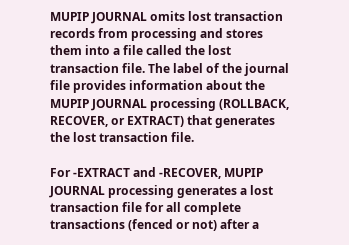MUPIP JOURNAL omits lost transaction records from processing and stores them into a file called the lost transaction file. The label of the journal file provides information about the MUPIP JOURNAL processing (ROLLBACK, RECOVER, or EXTRACT) that generates the lost transaction file.

For -EXTRACT and -RECOVER, MUPIP JOURNAL processing generates a lost transaction file for all complete transactions (fenced or not) after a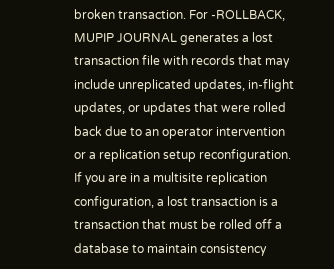broken transaction. For -ROLLBACK, MUPIP JOURNAL generates a lost transaction file with records that may include unreplicated updates, in-flight updates, or updates that were rolled back due to an operator intervention or a replication setup reconfiguration. If you are in a multisite replication configuration, a lost transaction is a transaction that must be rolled off a database to maintain consistency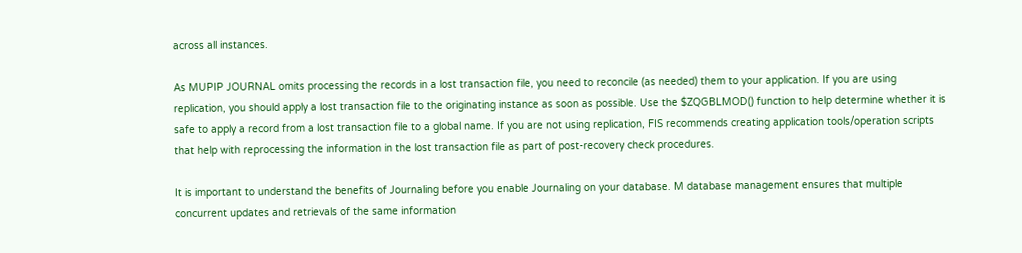across all instances.

As MUPIP JOURNAL omits processing the records in a lost transaction file, you need to reconcile (as needed) them to your application. If you are using replication, you should apply a lost transaction file to the originating instance as soon as possible. Use the $ZQGBLMOD() function to help determine whether it is safe to apply a record from a lost transaction file to a global name. If you are not using replication, FIS recommends creating application tools/operation scripts that help with reprocessing the information in the lost transaction file as part of post-recovery check procedures.

It is important to understand the benefits of Journaling before you enable Journaling on your database. M database management ensures that multiple concurrent updates and retrievals of the same information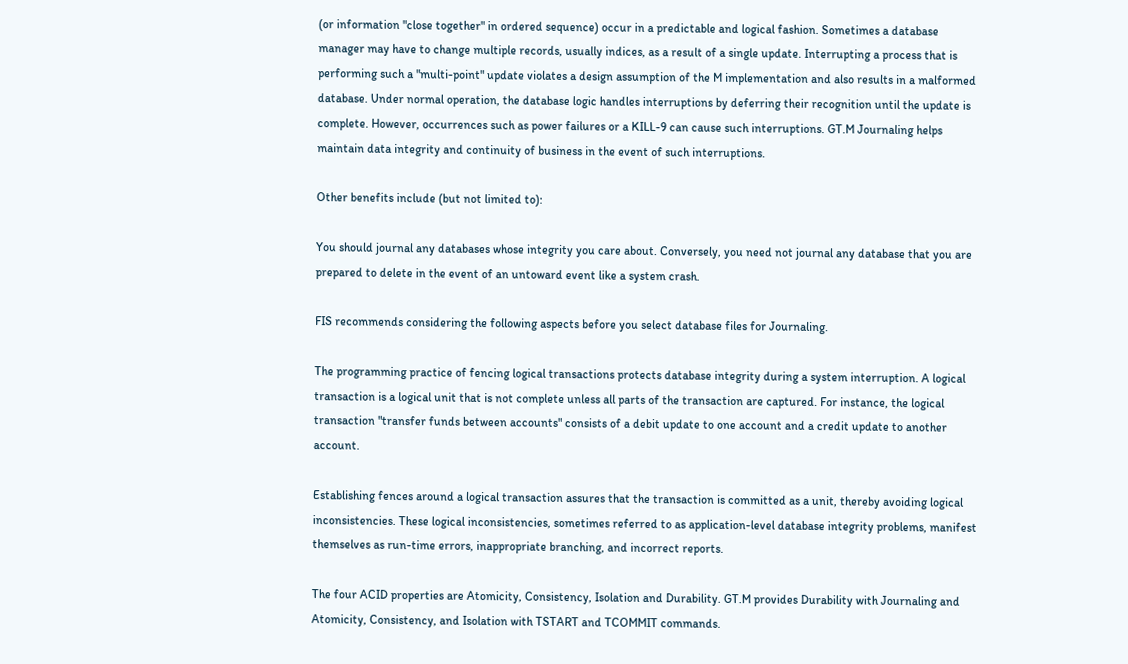(or information "close together" in ordered sequence) occur in a predictable and logical fashion. Sometimes a database manager may have to change multiple records, usually indices, as a result of a single update. Interrupting a process that is performing such a "multi-point" update violates a design assumption of the M implementation and also results in a malformed database. Under normal operation, the database logic handles interruptions by deferring their recognition until the update is complete. However, occurrences such as power failures or a KILL-9 can cause such interruptions. GT.M Journaling helps maintain data integrity and continuity of business in the event of such interruptions.

Other benefits include (but not limited to):

You should journal any databases whose integrity you care about. Conversely, you need not journal any database that you are prepared to delete in the event of an untoward event like a system crash.

FIS recommends considering the following aspects before you select database files for Journaling.

The programming practice of fencing logical transactions protects database integrity during a system interruption. A logical transaction is a logical unit that is not complete unless all parts of the transaction are captured. For instance, the logical transaction "transfer funds between accounts" consists of a debit update to one account and a credit update to another account.

Establishing fences around a logical transaction assures that the transaction is committed as a unit, thereby avoiding logical inconsistencies. These logical inconsistencies, sometimes referred to as application-level database integrity problems, manifest themselves as run-time errors, inappropriate branching, and incorrect reports.

The four ACID properties are Atomicity, Consistency, Isolation and Durability. GT.M provides Durability with Journaling and Atomicity, Consistency, and Isolation with TSTART and TCOMMIT commands.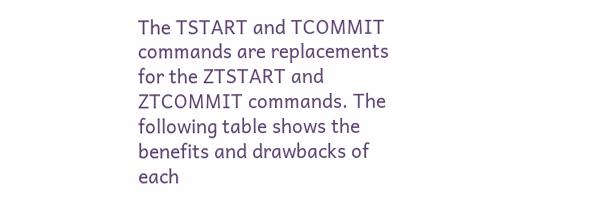The TSTART and TCOMMIT commands are replacements for the ZTSTART and ZTCOMMIT commands. The following table shows the benefits and drawbacks of each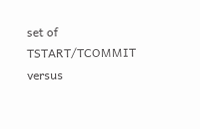set of TSTART/TCOMMIT versus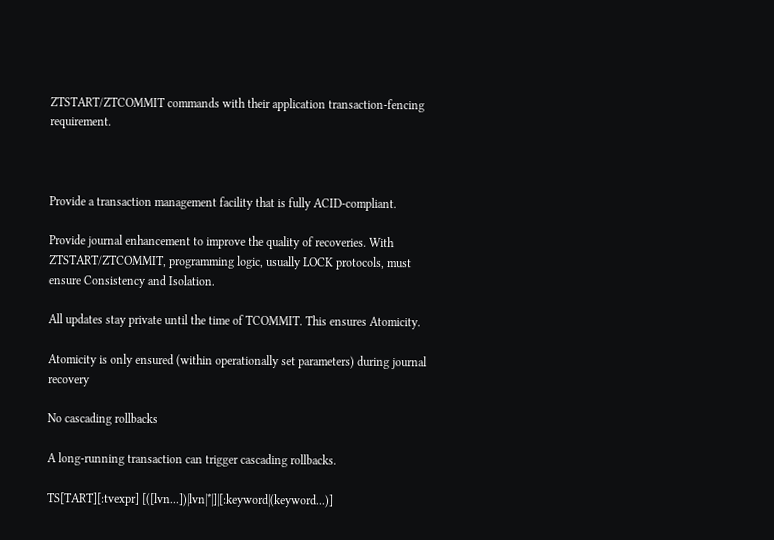ZTSTART/ZTCOMMIT commands with their application transaction-fencing requirement.



Provide a transaction management facility that is fully ACID-compliant.

Provide journal enhancement to improve the quality of recoveries. With ZTSTART/ZTCOMMIT, programming logic, usually LOCK protocols, must ensure Consistency and Isolation.

All updates stay private until the time of TCOMMIT. This ensures Atomicity.

Atomicity is only ensured (within operationally set parameters) during journal recovery

No cascading rollbacks

A long-running transaction can trigger cascading rollbacks.

TS[TART][:tvexpr] [([lvn...])|lvn|*|]|[:keyword|(keyword...)]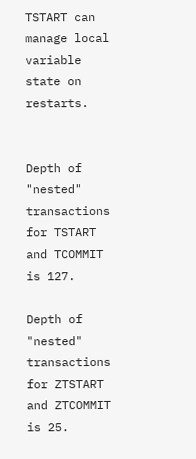TSTART can manage local variable state on restarts.


Depth of "nested" transactions for TSTART and TCOMMIT is 127.

Depth of "nested" transactions for ZTSTART and ZTCOMMIT is 25.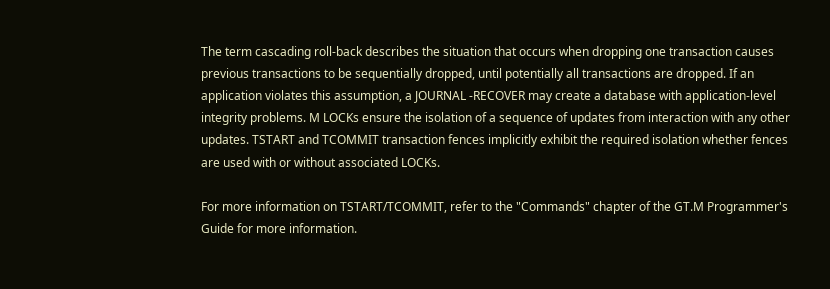The term cascading roll-back describes the situation that occurs when dropping one transaction causes previous transactions to be sequentially dropped, until potentially all transactions are dropped. If an application violates this assumption, a JOURNAL -RECOVER may create a database with application-level integrity problems. M LOCKs ensure the isolation of a sequence of updates from interaction with any other updates. TSTART and TCOMMIT transaction fences implicitly exhibit the required isolation whether fences are used with or without associated LOCKs.

For more information on TSTART/TCOMMIT, refer to the "Commands" chapter of the GT.M Programmer's Guide for more information.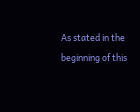As stated in the beginning of this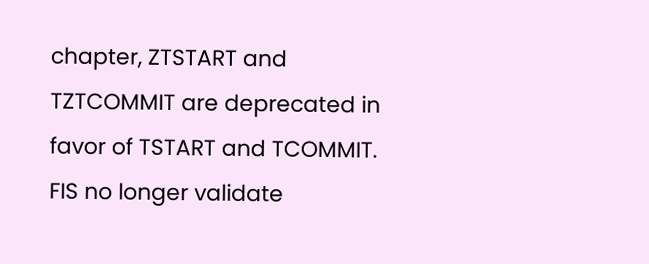chapter, ZTSTART and TZTCOMMIT are deprecated in favor of TSTART and TCOMMIT. FIS no longer validate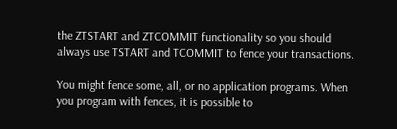the ZTSTART and ZTCOMMIT functionality so you should always use TSTART and TCOMMIT to fence your transactions.

You might fence some, all, or no application programs. When you program with fences, it is possible to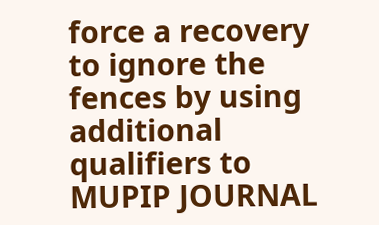force a recovery to ignore the fences by using additional qualifiers to MUPIP JOURNAL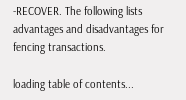-RECOVER. The following lists advantages and disadvantages for fencing transactions.

loading table of contents...